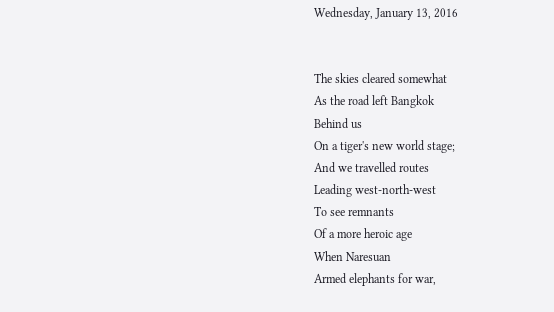Wednesday, January 13, 2016


The skies cleared somewhat
As the road left Bangkok
Behind us
On a tiger's new world stage;
And we travelled routes
Leading west-north-west
To see remnants
Of a more heroic age
When Naresuan
Armed elephants for war,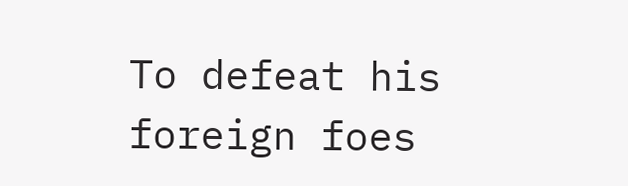To defeat his foreign foes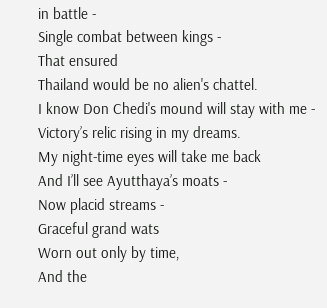in battle -
Single combat between kings -
That ensured
Thailand would be no alien's chattel.
I know Don Chedi's mound will stay with me -
Victory’s relic rising in my dreams.
My night-time eyes will take me back
And I’ll see Ayutthaya’s moats -
Now placid streams -
Graceful grand wats
Worn out only by time,
And the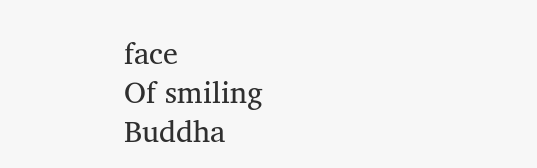face
Of smiling Buddha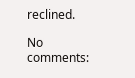reclined.

No comments: